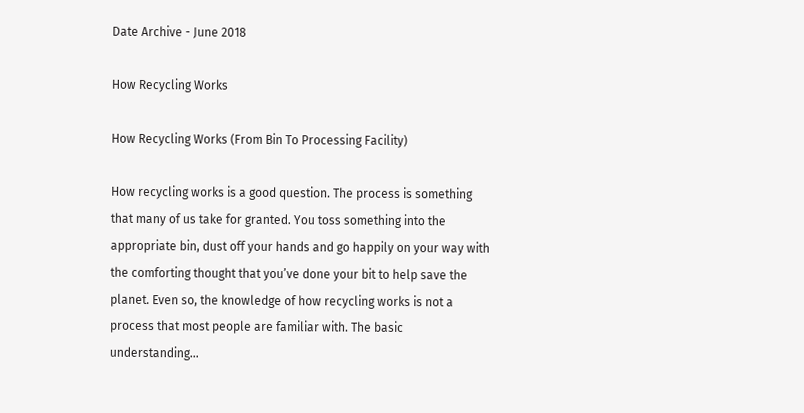Date Archive - June 2018

How Recycling Works

How Recycling Works (From Bin To Processing Facility)

How recycling works is a good question. The process is something that many of us take for granted. You toss something into the appropriate bin, dust off your hands and go happily on your way with the comforting thought that you’ve done your bit to help save the planet. Even so, the knowledge of how recycling works is not a process that most people are familiar with. The basic understanding…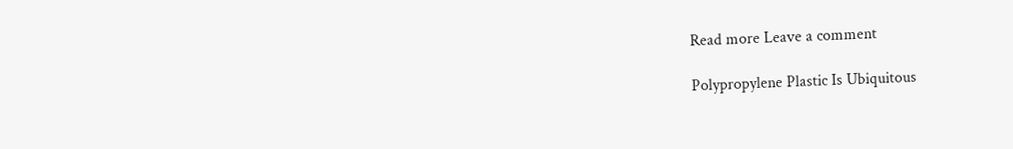Read more Leave a comment

Polypropylene Plastic Is Ubiquitous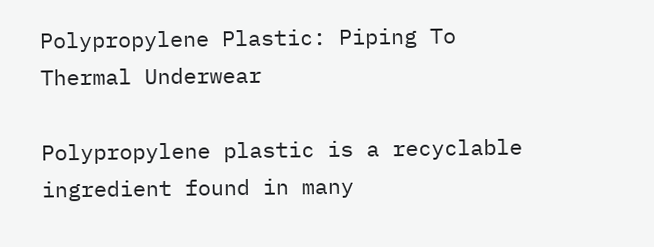Polypropylene Plastic: Piping To Thermal Underwear

Polypropylene plastic is a recyclable ingredient found in many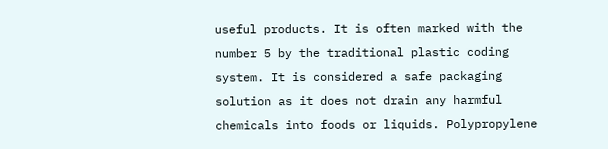useful products. It is often marked with the number 5 by the traditional plastic coding system. It is considered a safe packaging solution as it does not drain any harmful chemicals into foods or liquids. Polypropylene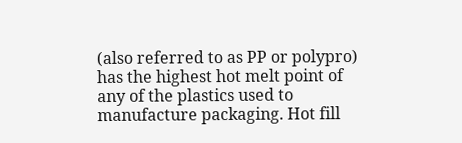(also referred to as PP or polypro) has the highest hot melt point of any of the plastics used to manufacture packaging. Hot fill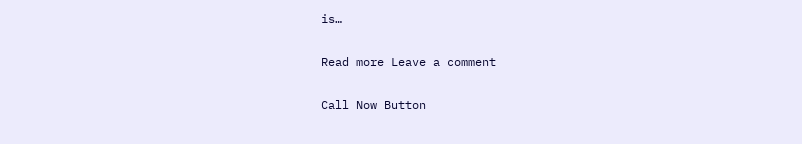is…

Read more Leave a comment

Call Now Button